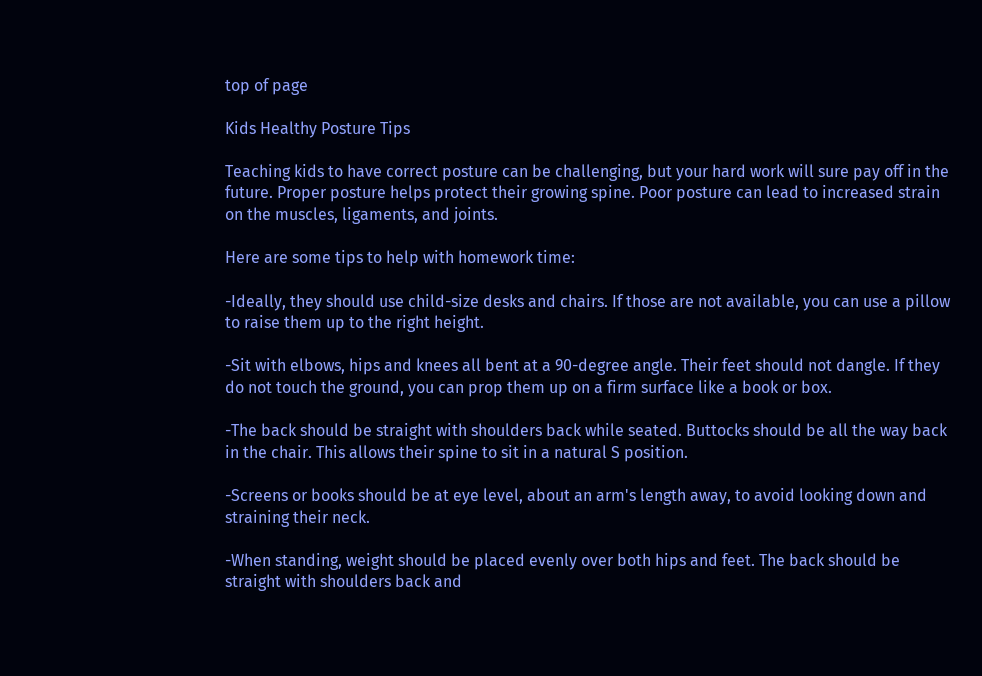top of page

Kids Healthy Posture Tips

Teaching kids to have correct posture can be challenging, but your hard work will sure pay off in the future. Proper posture helps protect their growing spine. Poor posture can lead to increased strain on the muscles, ligaments, and joints.

Here are some tips to help with homework time:

-Ideally, they should use child-size desks and chairs. If those are not available, you can use a pillow to raise them up to the right height.

-Sit with elbows, hips and knees all bent at a 90-degree angle. Their feet should not dangle. If they do not touch the ground, you can prop them up on a firm surface like a book or box.

-The back should be straight with shoulders back while seated. Buttocks should be all the way back in the chair. This allows their spine to sit in a natural S position.

-Screens or books should be at eye level, about an arm's length away, to avoid looking down and straining their neck.

-When standing, weight should be placed evenly over both hips and feet. The back should be straight with shoulders back and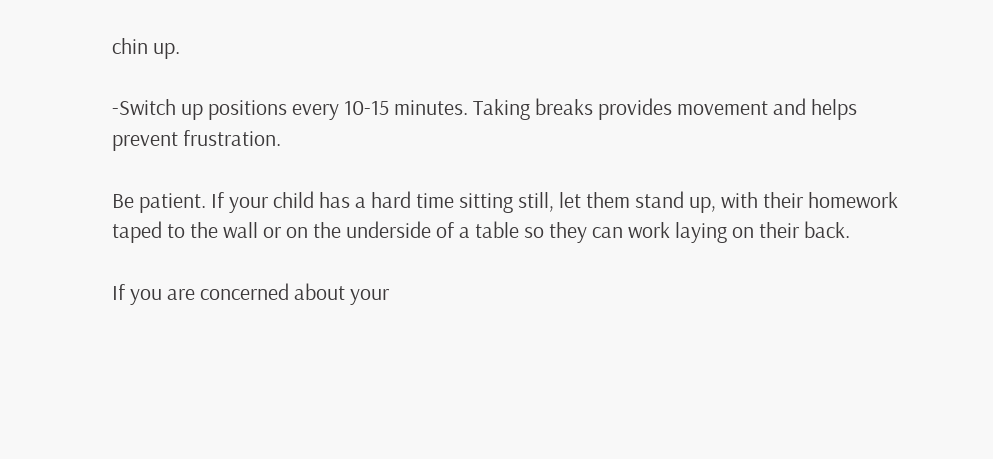chin up.

-Switch up positions every 10-15 minutes. Taking breaks provides movement and helps prevent frustration.

Be patient. If your child has a hard time sitting still, let them stand up, with their homework taped to the wall or on the underside of a table so they can work laying on their back.

If you are concerned about your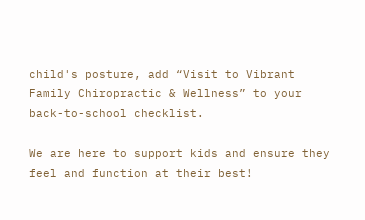child's posture, add “Visit to Vibrant Family Chiropractic & Wellness” to your back-to-school checklist.

We are here to support kids and ensure they feel and function at their best!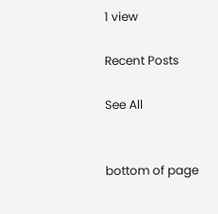1 view

Recent Posts

See All


bottom of page